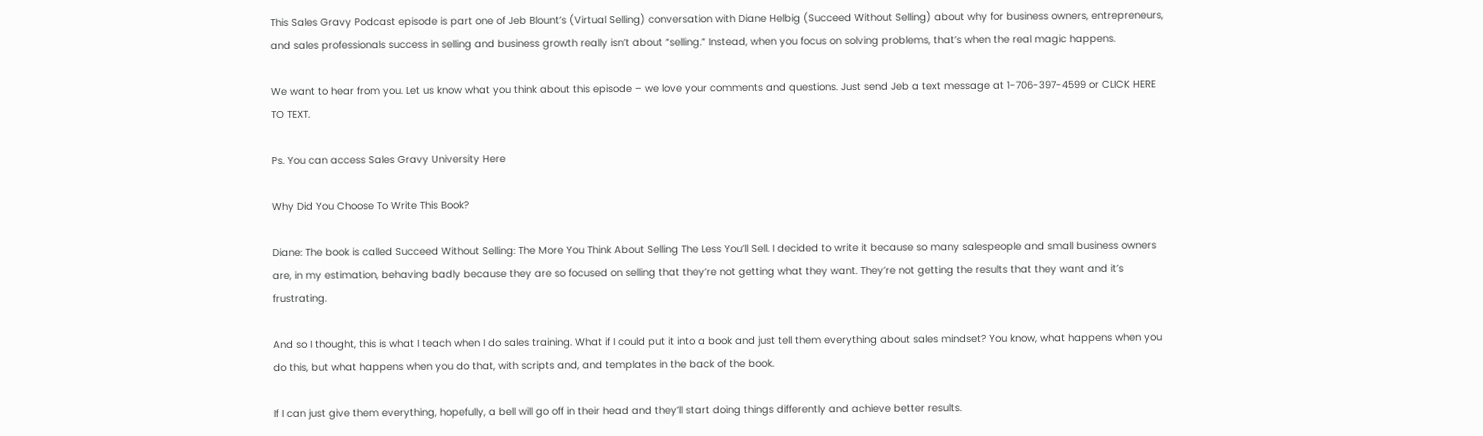This Sales Gravy Podcast episode is part one of Jeb Blount’s (Virtual Selling) conversation with Diane Helbig (Succeed Without Selling) about why for business owners, entrepreneurs, and sales professionals success in selling and business growth really isn’t about “selling.” Instead, when you focus on solving problems, that’s when the real magic happens.

We want to hear from you. Let us know what you think about this episode – we love your comments and questions. Just send Jeb a text message at 1-706-397-4599 or CLICK HERE TO TEXT.

Ps. You can access Sales Gravy University Here

Why Did You Choose To Write This Book?

Diane: The book is called Succeed Without Selling: The More You Think About Selling The Less You’ll Sell. I decided to write it because so many salespeople and small business owners are, in my estimation, behaving badly because they are so focused on selling that they’re not getting what they want. They’re not getting the results that they want and it’s frustrating.

And so I thought, this is what I teach when I do sales training. What if I could put it into a book and just tell them everything about sales mindset? You know, what happens when you do this, but what happens when you do that, with scripts and, and templates in the back of the book.

If I can just give them everything, hopefully, a bell will go off in their head and they’ll start doing things differently and achieve better results.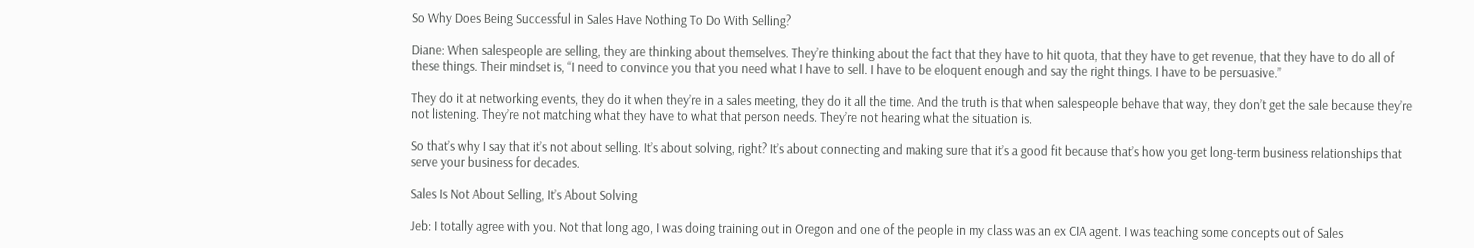So Why Does Being Successful in Sales Have Nothing To Do With Selling?

Diane: When salespeople are selling, they are thinking about themselves. They’re thinking about the fact that they have to hit quota, that they have to get revenue, that they have to do all of these things. Their mindset is, “I need to convince you that you need what I have to sell. I have to be eloquent enough and say the right things. I have to be persuasive.”

They do it at networking events, they do it when they’re in a sales meeting, they do it all the time. And the truth is that when salespeople behave that way, they don’t get the sale because they’re not listening. They’re not matching what they have to what that person needs. They’re not hearing what the situation is.

So that’s why I say that it’s not about selling. It’s about solving, right? It’s about connecting and making sure that it’s a good fit because that’s how you get long-term business relationships that serve your business for decades.

Sales Is Not About Selling, It’s About Solving

Jeb: I totally agree with you. Not that long ago, I was doing training out in Oregon and one of the people in my class was an ex CIA agent. I was teaching some concepts out of Sales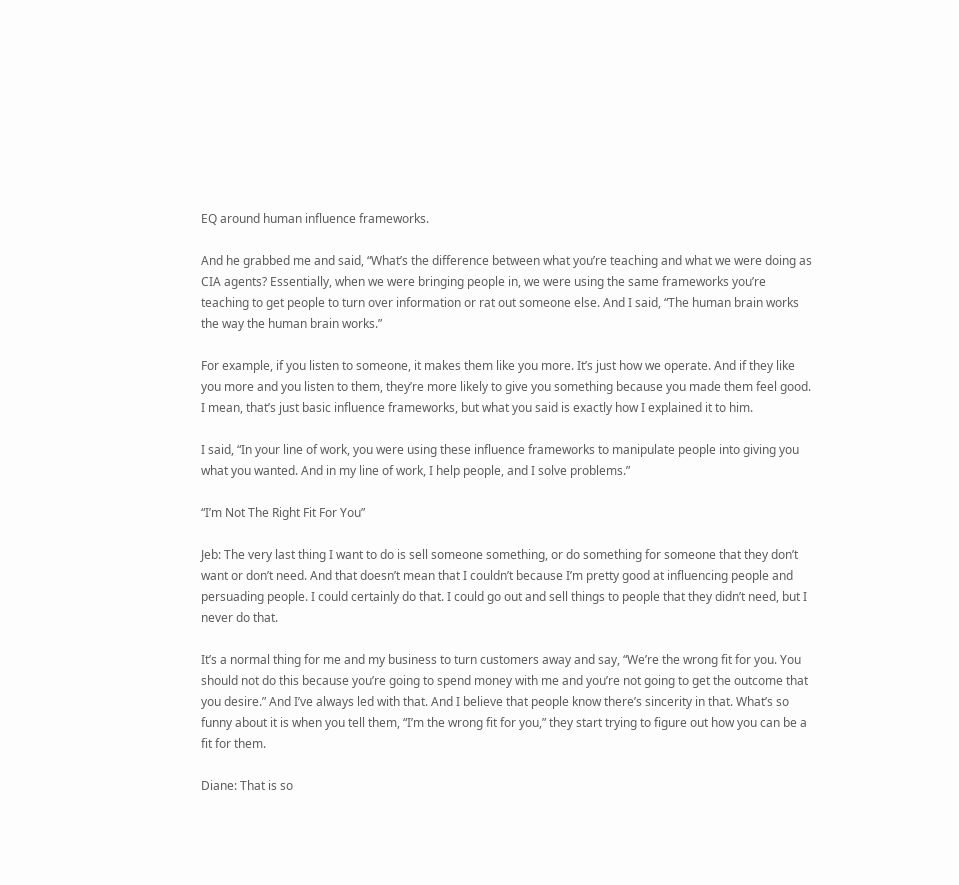EQ around human influence frameworks.

And he grabbed me and said, “What’s the difference between what you’re teaching and what we were doing as CIA agents? Essentially, when we were bringing people in, we were using the same frameworks you’re teaching to get people to turn over information or rat out someone else. And I said, “The human brain works the way the human brain works.”

For example, if you listen to someone, it makes them like you more. It’s just how we operate. And if they like you more and you listen to them, they’re more likely to give you something because you made them feel good. I mean, that’s just basic influence frameworks, but what you said is exactly how I explained it to him.

I said, “In your line of work, you were using these influence frameworks to manipulate people into giving you what you wanted. And in my line of work, I help people, and I solve problems.”

“I’m Not The Right Fit For You”

Jeb: The very last thing I want to do is sell someone something, or do something for someone that they don’t want or don’t need. And that doesn’t mean that I couldn’t because I’m pretty good at influencing people and persuading people. I could certainly do that. I could go out and sell things to people that they didn’t need, but I never do that.

It’s a normal thing for me and my business to turn customers away and say, “We’re the wrong fit for you. You should not do this because you’re going to spend money with me and you’re not going to get the outcome that you desire.” And I’ve always led with that. And I believe that people know there’s sincerity in that. What’s so funny about it is when you tell them, “I’m the wrong fit for you,” they start trying to figure out how you can be a fit for them.

Diane: That is so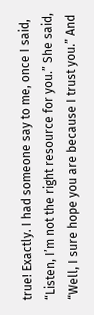true! Exactly. I had someone say to me, once I said, “Listen, I’m not the right resource for you.” She said, “Well, I sure hope you are because I trust you.” And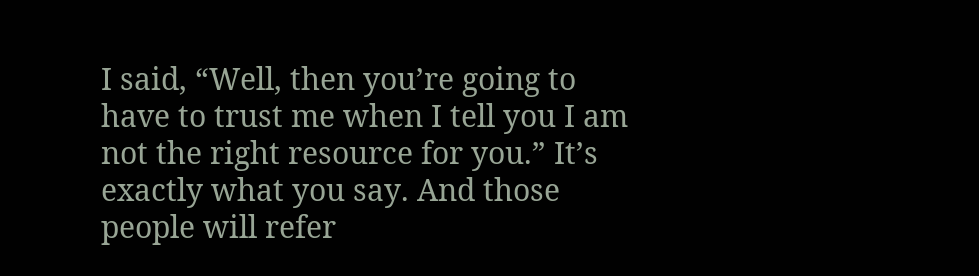I said, “Well, then you’re going to have to trust me when I tell you I am not the right resource for you.” It’s exactly what you say. And those people will refer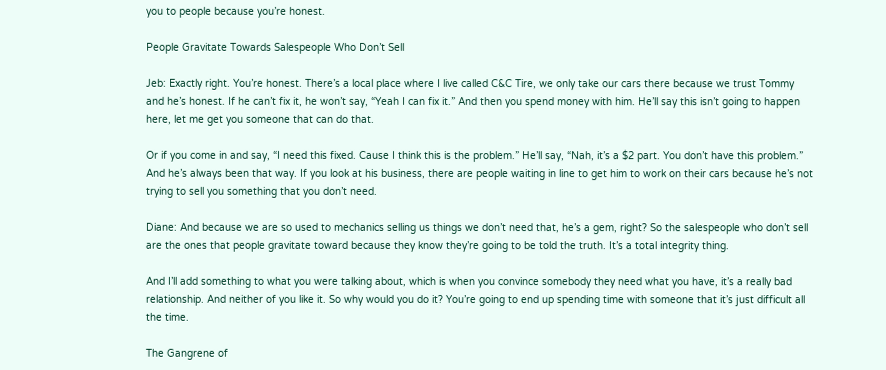you to people because you’re honest.

People Gravitate Towards Salespeople Who Don’t Sell

Jeb: Exactly right. You’re honest. There’s a local place where I live called C&C Tire, we only take our cars there because we trust Tommy and he’s honest. If he can’t fix it, he won’t say, “Yeah I can fix it.” And then you spend money with him. He’ll say this isn’t going to happen here, let me get you someone that can do that.

Or if you come in and say, “I need this fixed. Cause I think this is the problem.” He’ll say, “Nah, it’s a $2 part. You don’t have this problem.” And he’s always been that way. If you look at his business, there are people waiting in line to get him to work on their cars because he’s not trying to sell you something that you don’t need.

Diane: And because we are so used to mechanics selling us things we don’t need that, he’s a gem, right? So the salespeople who don’t sell are the ones that people gravitate toward because they know they’re going to be told the truth. It’s a total integrity thing.

And I’ll add something to what you were talking about, which is when you convince somebody they need what you have, it’s a really bad relationship. And neither of you like it. So why would you do it? You’re going to end up spending time with someone that it’s just difficult all the time.

The Gangrene of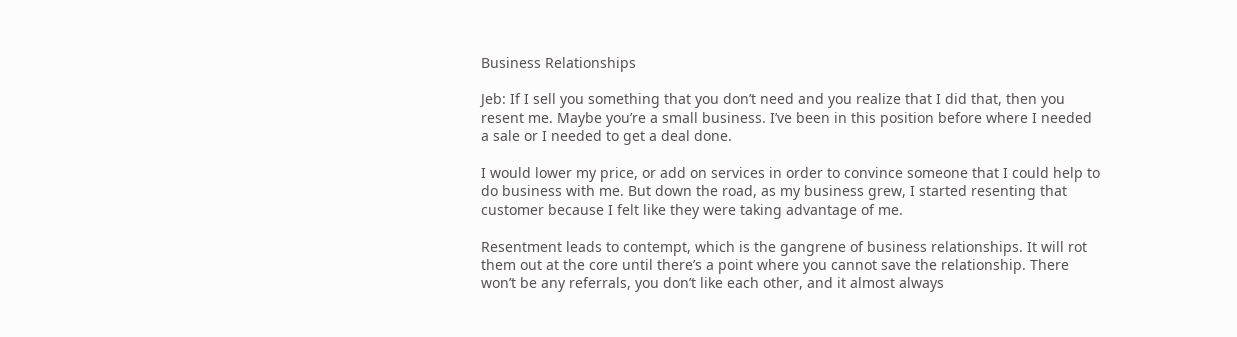Business Relationships

Jeb: If I sell you something that you don’t need and you realize that I did that, then you resent me. Maybe you’re a small business. I’ve been in this position before where I needed a sale or I needed to get a deal done.

I would lower my price, or add on services in order to convince someone that I could help to do business with me. But down the road, as my business grew, I started resenting that customer because I felt like they were taking advantage of me.

Resentment leads to contempt, which is the gangrene of business relationships. It will rot them out at the core until there’s a point where you cannot save the relationship. There won’t be any referrals, you don’t like each other, and it almost always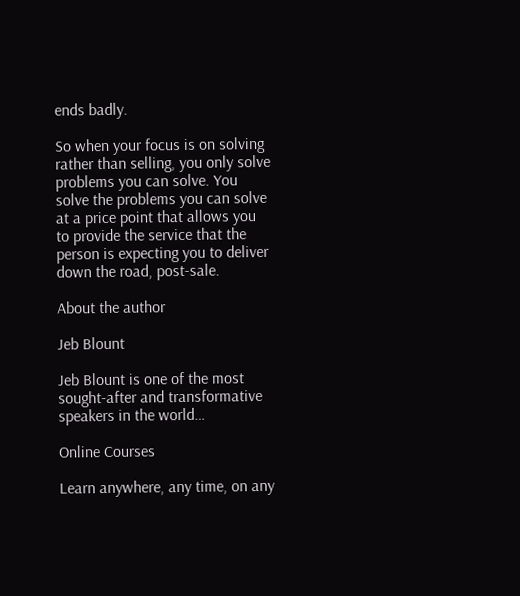ends badly.

So when your focus is on solving rather than selling, you only solve problems you can solve. You solve the problems you can solve at a price point that allows you to provide the service that the person is expecting you to deliver down the road, post-sale.

About the author

Jeb Blount

Jeb Blount is one of the most sought-after and transformative speakers in the world…

Online Courses

Learn anywhere, any time, on any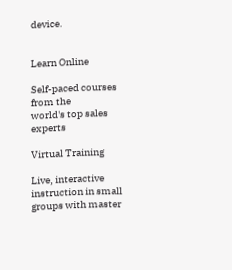device.


Learn Online

Self-paced courses from the
world's top sales experts

Virtual Training

Live, interactive instruction in small
groups with master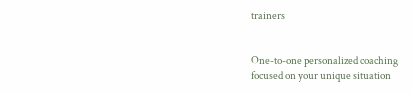trainers


One-to-one personalized coaching
focused on your unique situation